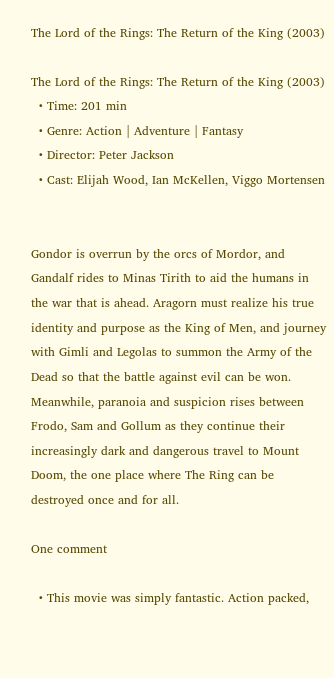The Lord of the Rings: The Return of the King (2003)

The Lord of the Rings: The Return of the King (2003)
  • Time: 201 min
  • Genre: Action | Adventure | Fantasy
  • Director: Peter Jackson
  • Cast: Elijah Wood, Ian McKellen, Viggo Mortensen


Gondor is overrun by the orcs of Mordor, and Gandalf rides to Minas Tirith to aid the humans in the war that is ahead. Aragorn must realize his true identity and purpose as the King of Men, and journey with Gimli and Legolas to summon the Army of the Dead so that the battle against evil can be won. Meanwhile, paranoia and suspicion rises between Frodo, Sam and Gollum as they continue their increasingly dark and dangerous travel to Mount Doom, the one place where The Ring can be destroyed once and for all.

One comment

  • This movie was simply fantastic. Action packed,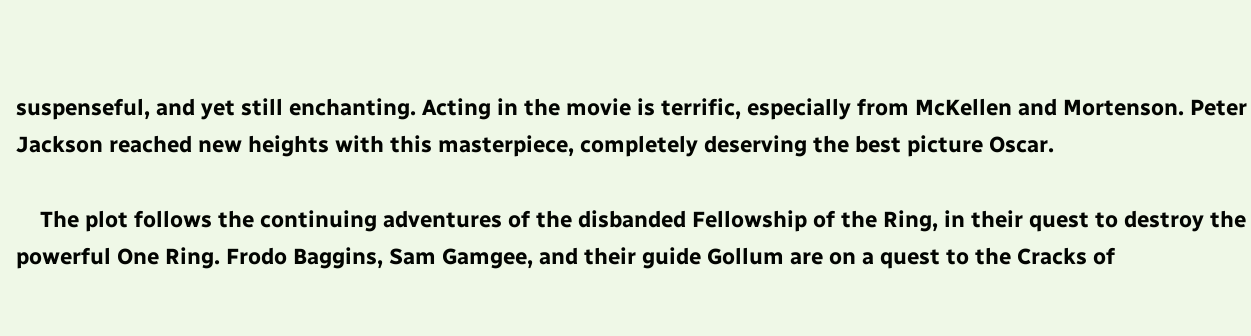suspenseful, and yet still enchanting. Acting in the movie is terrific, especially from McKellen and Mortenson. Peter Jackson reached new heights with this masterpiece, completely deserving the best picture Oscar.

    The plot follows the continuing adventures of the disbanded Fellowship of the Ring, in their quest to destroy the powerful One Ring. Frodo Baggins, Sam Gamgee, and their guide Gollum are on a quest to the Cracks of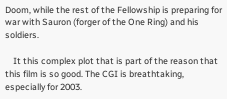Doom, while the rest of the Fellowship is preparing for war with Sauron (forger of the One Ring) and his soldiers.

    It this complex plot that is part of the reason that this film is so good. The CGI is breathtaking, especially for 2003.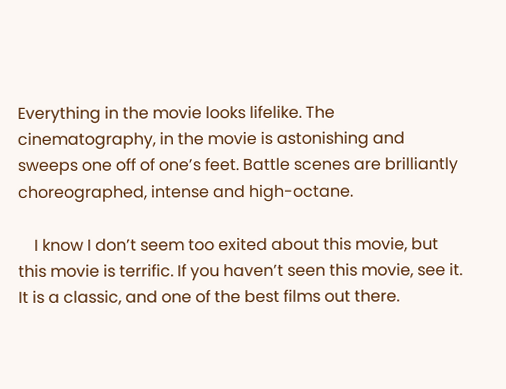Everything in the movie looks lifelike. The cinematography, in the movie is astonishing and sweeps one off of one’s feet. Battle scenes are brilliantly choreographed, intense and high-octane.

    I know I don’t seem too exited about this movie, but this movie is terrific. If you haven’t seen this movie, see it. It is a classic, and one of the best films out there.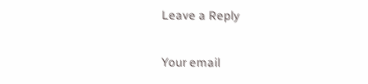Leave a Reply

Your email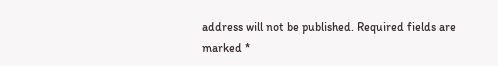address will not be published. Required fields are marked *